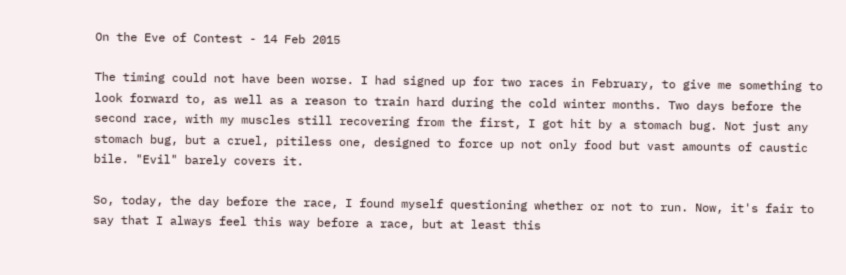On the Eve of Contest - 14 Feb 2015

The timing could not have been worse. I had signed up for two races in February, to give me something to look forward to, as well as a reason to train hard during the cold winter months. Two days before the second race, with my muscles still recovering from the first, I got hit by a stomach bug. Not just any stomach bug, but a cruel, pitiless one, designed to force up not only food but vast amounts of caustic bile. "Evil" barely covers it.

So, today, the day before the race, I found myself questioning whether or not to run. Now, it's fair to say that I always feel this way before a race, but at least this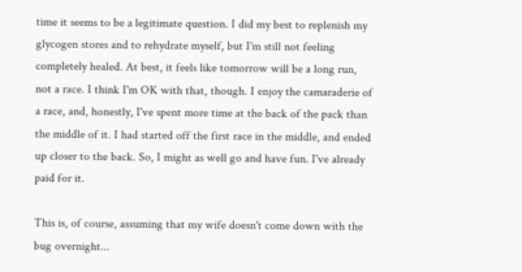time it seems to be a legitimate question. I did my best to replenish my glycogen stores and to rehydrate myself, but I'm still not feeling completely healed. At best, it feels like tomorrow will be a long run, not a race. I think I'm OK with that, though. I enjoy the camaraderie of a race, and, honestly, I've spent more time at the back of the pack than the middle of it. I had started off the first race in the middle, and ended up closer to the back. So, I might as well go and have fun. I've already paid for it.

This is, of course, assuming that my wife doesn't come down with the bug overnight...